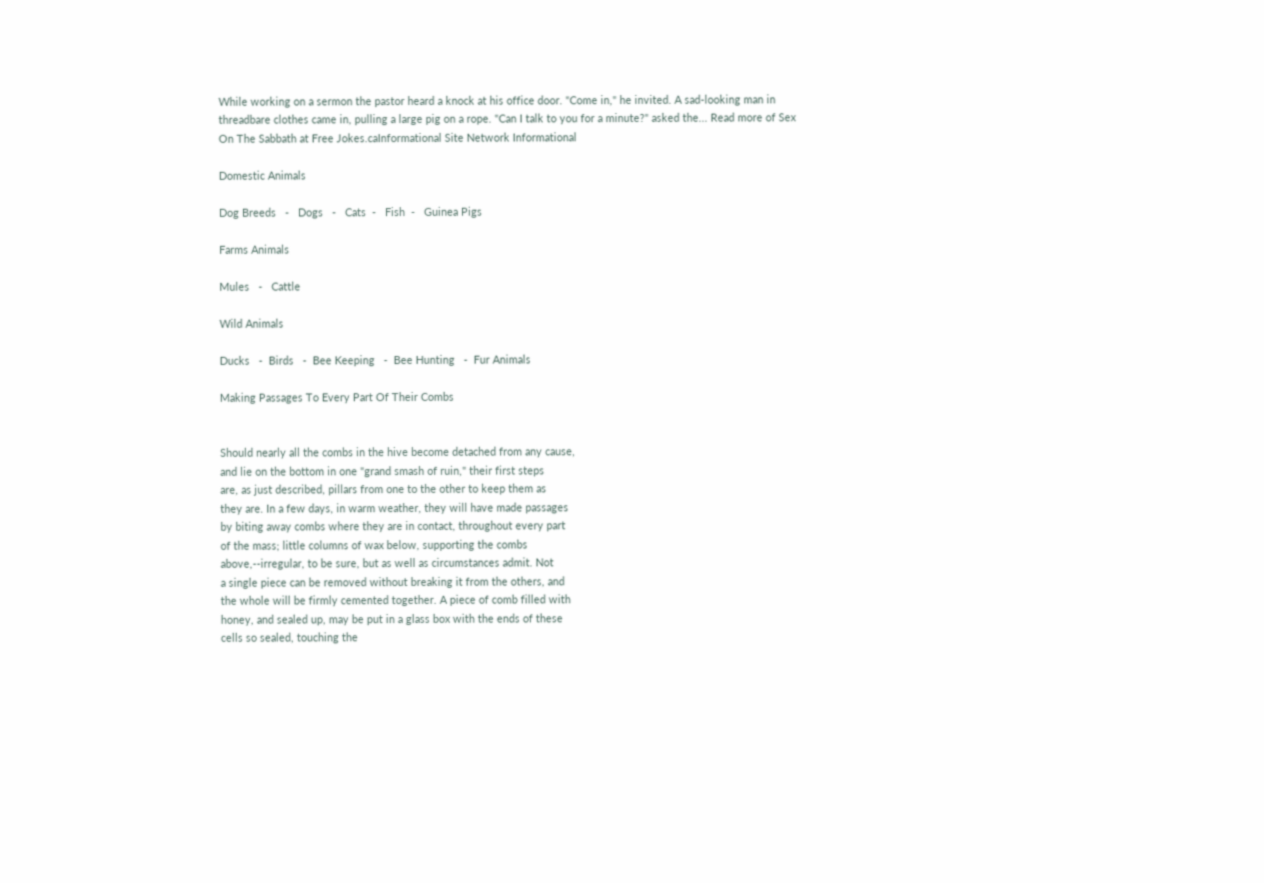While working on a sermon the pastor heard a knock at his office door. "Come in," he invited. A sad-looking man in threadbare clothes came in, pulling a large pig on a rope. "Can I talk to you for a minute?" asked the... Read more of Sex On The Sabbath at Free Jokes.caInformational Site Network Informational

Domestic Animals

Dog Breeds   -   Dogs   -   Cats  -   Fish  -   Guinea Pigs

Farms Animals

Mules   -   Cattle

Wild Animals

Ducks   -  Birds   -  Bee Keeping   -  Bee Hunting   -  Fur Animals

Making Passages To Every Part Of Their Combs


Should nearly all the combs in the hive become detached from any cause,
and lie on the bottom in one "grand smash of ruin," their first steps
are, as just described, pillars from one to the other to keep them as
they are. In a few days, in warm weather, they will have made passages
by biting away combs where they are in contact, throughout every part
of the mass; little columns of wax below, supporting the combs
above,--irregular, to be sure, but as well as circumstances admit. Not
a single piece can be removed without breaking it from the others, and
the whole will be firmly cemented together. A piece of comb filled with
honey, and sealed up, may be put in a glass box with the ends of these
cells so sealed, touching the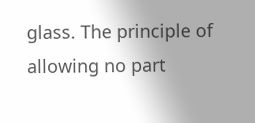glass. The principle of allowing no part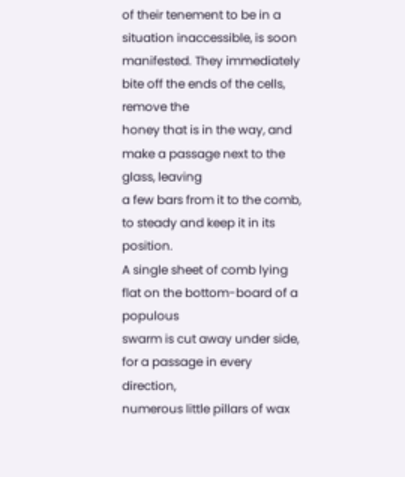of their tenement to be in a situation inaccessible, is soon
manifested. They immediately bite off the ends of the cells, remove the
honey that is in the way, and make a passage next to the glass, leaving
a few bars from it to the comb, to steady and keep it in its position.
A single sheet of comb lying flat on the bottom-board of a populous
swarm is cut away under side, for a passage in every direction,
numerous little pillars of wax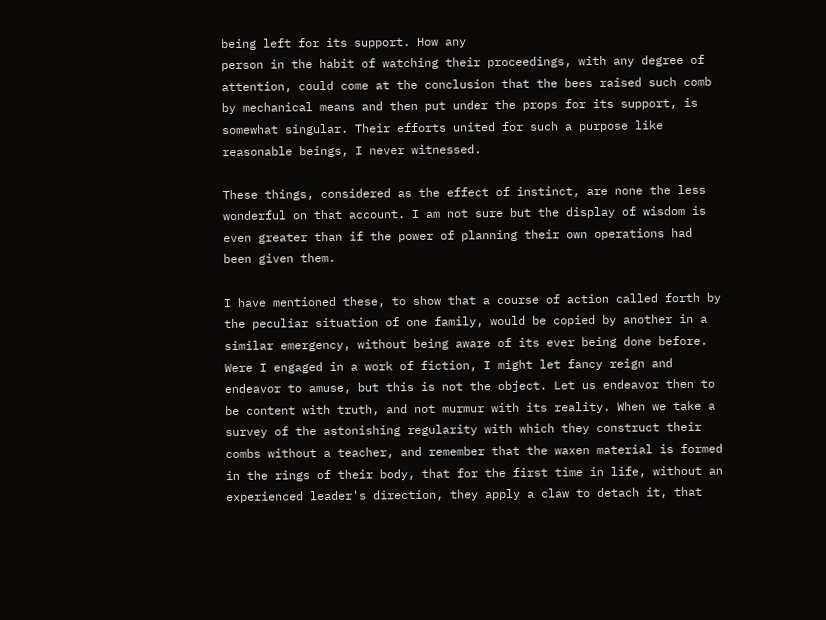being left for its support. How any
person in the habit of watching their proceedings, with any degree of
attention, could come at the conclusion that the bees raised such comb
by mechanical means and then put under the props for its support, is
somewhat singular. Their efforts united for such a purpose like
reasonable beings, I never witnessed.

These things, considered as the effect of instinct, are none the less
wonderful on that account. I am not sure but the display of wisdom is
even greater than if the power of planning their own operations had
been given them.

I have mentioned these, to show that a course of action called forth by
the peculiar situation of one family, would be copied by another in a
similar emergency, without being aware of its ever being done before.
Were I engaged in a work of fiction, I might let fancy reign and
endeavor to amuse, but this is not the object. Let us endeavor then to
be content with truth, and not murmur with its reality. When we take a
survey of the astonishing regularity with which they construct their
combs without a teacher, and remember that the waxen material is formed
in the rings of their body, that for the first time in life, without an
experienced leader's direction, they apply a claw to detach it, that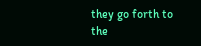they go forth to the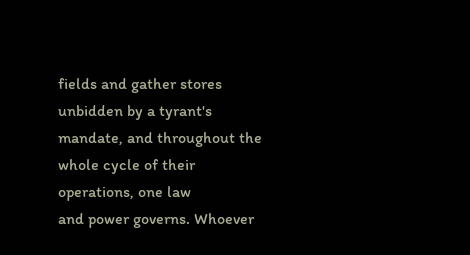fields and gather stores unbidden by a tyrant's
mandate, and throughout the whole cycle of their operations, one law
and power governs. Whoever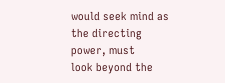would seek mind as the directing power, must
look beyond the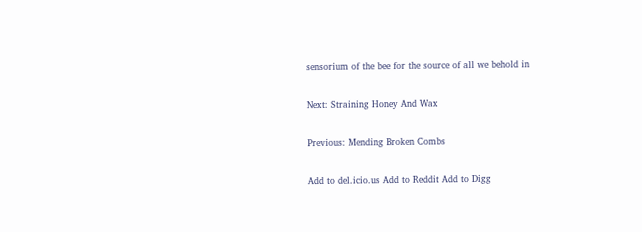sensorium of the bee for the source of all we behold in

Next: Straining Honey And Wax

Previous: Mending Broken Combs

Add to del.icio.us Add to Reddit Add to Digg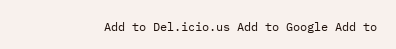Add to Del.icio.us Add to Google Add to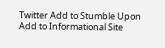Twitter Add to Stumble Upon
Add to Informational Site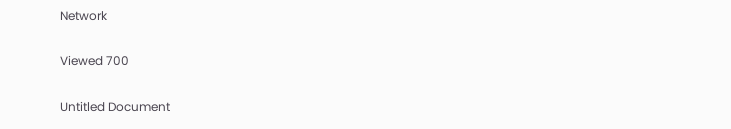Network

Viewed 700

Untitled Document